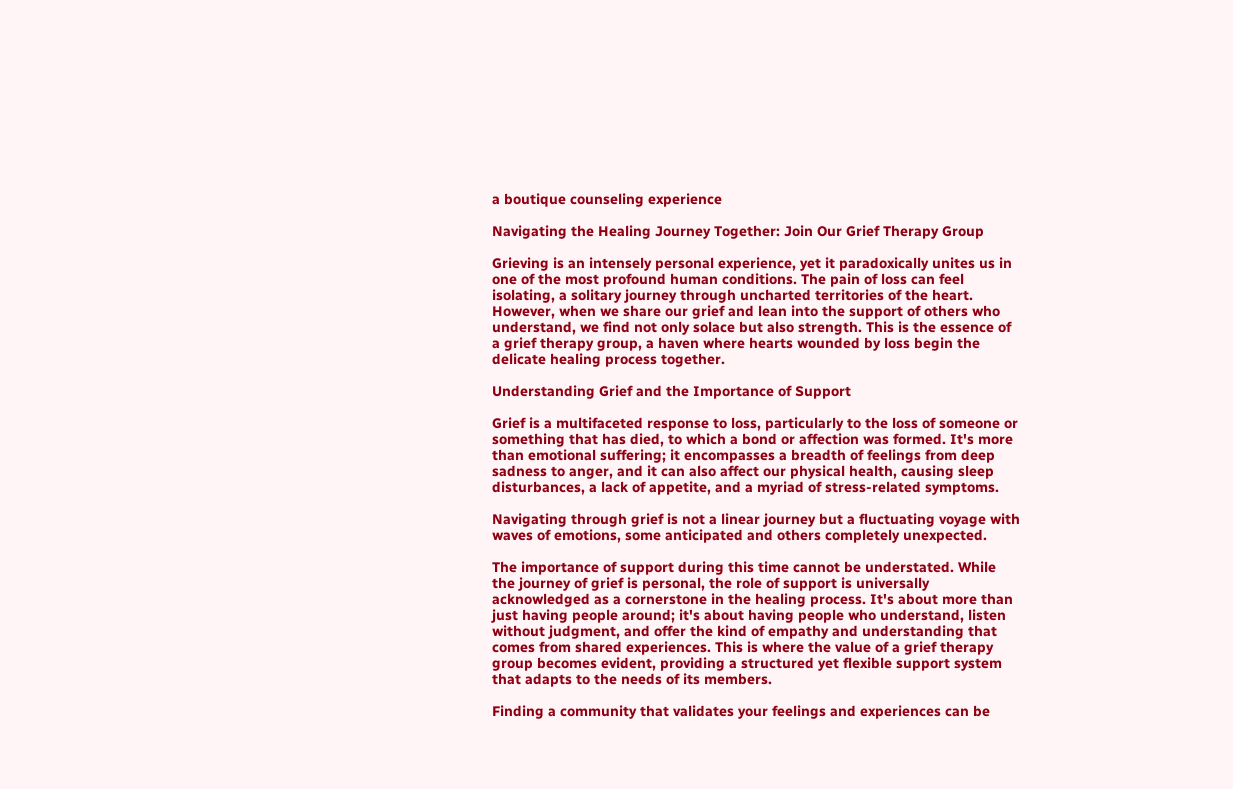a boutique counseling experience

Navigating the Healing Journey Together: Join Our Grief Therapy Group

Grieving is an intensely personal experience, yet it paradoxically unites us in one of the most profound human conditions. The pain of loss can feel isolating, a solitary journey through uncharted territories of the heart. However, when we share our grief and lean into the support of others who understand, we find not only solace but also strength. This is the essence of a grief therapy group, a haven where hearts wounded by loss begin the delicate healing process together.

Understanding Grief and the Importance of Support

Grief is a multifaceted response to loss, particularly to the loss of someone or something that has died, to which a bond or affection was formed. It's more than emotional suffering; it encompasses a breadth of feelings from deep sadness to anger, and it can also affect our physical health, causing sleep disturbances, a lack of appetite, and a myriad of stress-related symptoms.

Navigating through grief is not a linear journey but a fluctuating voyage with waves of emotions, some anticipated and others completely unexpected.

The importance of support during this time cannot be understated. While the journey of grief is personal, the role of support is universally acknowledged as a cornerstone in the healing process. It's about more than just having people around; it's about having people who understand, listen without judgment, and offer the kind of empathy and understanding that comes from shared experiences. This is where the value of a grief therapy group becomes evident, providing a structured yet flexible support system that adapts to the needs of its members.

Finding a community that validates your feelings and experiences can be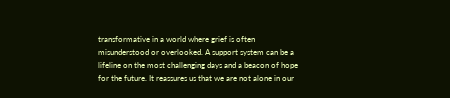transformative in a world where grief is often misunderstood or overlooked. A support system can be a lifeline on the most challenging days and a beacon of hope for the future. It reassures us that we are not alone in our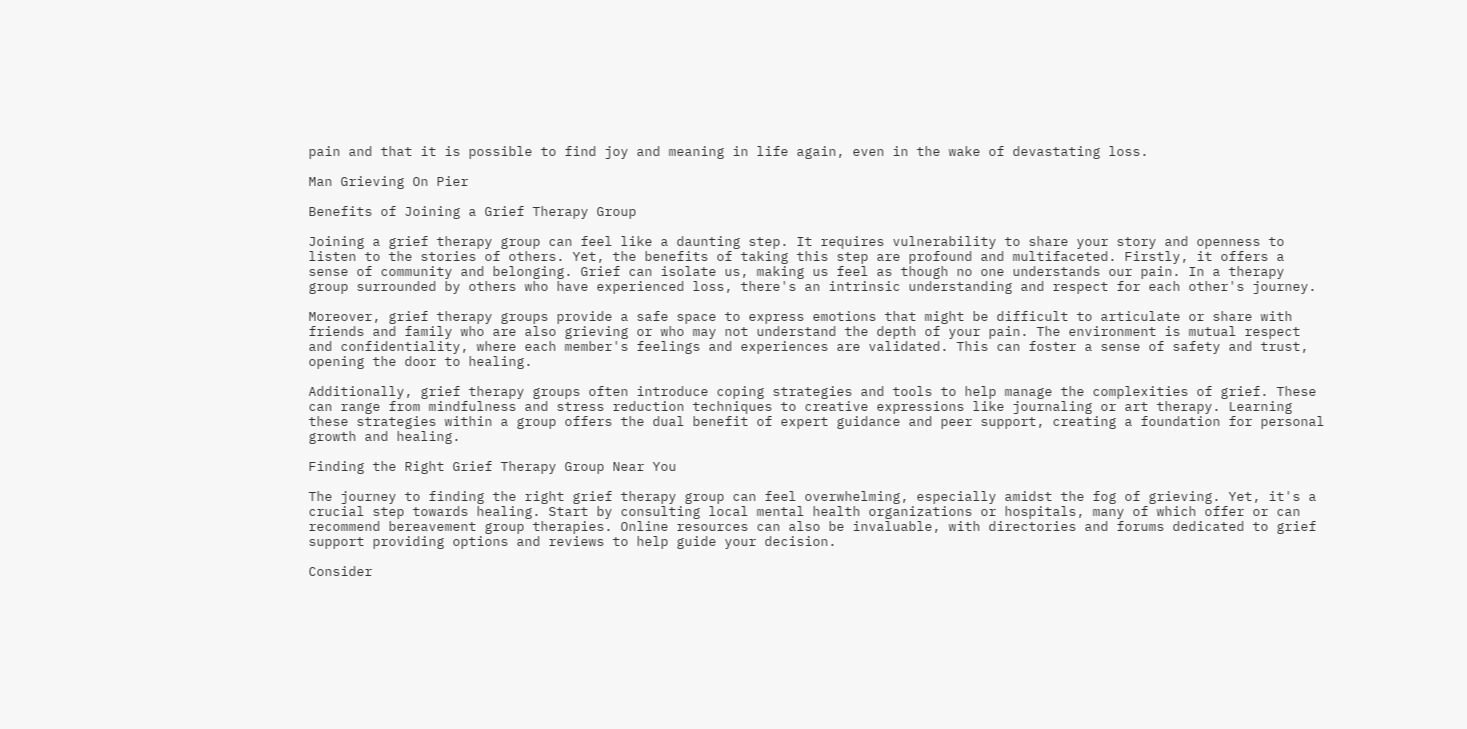pain and that it is possible to find joy and meaning in life again, even in the wake of devastating loss.

Man Grieving On Pier

Benefits of Joining a Grief Therapy Group

Joining a grief therapy group can feel like a daunting step. It requires vulnerability to share your story and openness to listen to the stories of others. Yet, the benefits of taking this step are profound and multifaceted. Firstly, it offers a sense of community and belonging. Grief can isolate us, making us feel as though no one understands our pain. In a therapy group surrounded by others who have experienced loss, there's an intrinsic understanding and respect for each other's journey.

Moreover, grief therapy groups provide a safe space to express emotions that might be difficult to articulate or share with friends and family who are also grieving or who may not understand the depth of your pain. The environment is mutual respect and confidentiality, where each member's feelings and experiences are validated. This can foster a sense of safety and trust, opening the door to healing.

Additionally, grief therapy groups often introduce coping strategies and tools to help manage the complexities of grief. These can range from mindfulness and stress reduction techniques to creative expressions like journaling or art therapy. Learning these strategies within a group offers the dual benefit of expert guidance and peer support, creating a foundation for personal growth and healing.

Finding the Right Grief Therapy Group Near You

The journey to finding the right grief therapy group can feel overwhelming, especially amidst the fog of grieving. Yet, it's a crucial step towards healing. Start by consulting local mental health organizations or hospitals, many of which offer or can recommend bereavement group therapies. Online resources can also be invaluable, with directories and forums dedicated to grief support providing options and reviews to help guide your decision.

Consider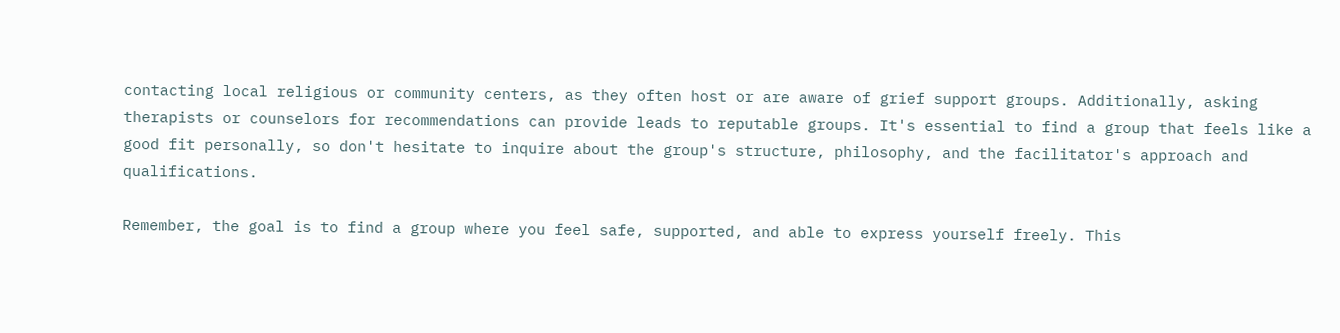contacting local religious or community centers, as they often host or are aware of grief support groups. Additionally, asking therapists or counselors for recommendations can provide leads to reputable groups. It's essential to find a group that feels like a good fit personally, so don't hesitate to inquire about the group's structure, philosophy, and the facilitator's approach and qualifications.

Remember, the goal is to find a group where you feel safe, supported, and able to express yourself freely. This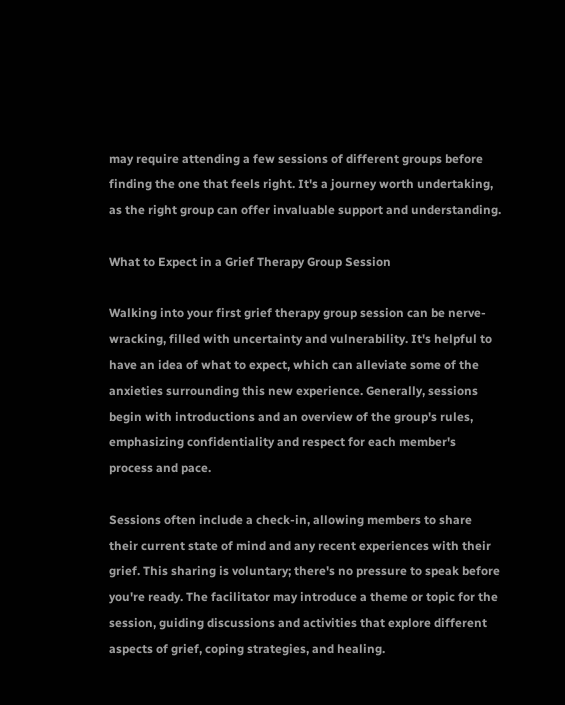may require attending a few sessions of different groups before finding the one that feels right. It's a journey worth undertaking, as the right group can offer invaluable support and understanding.

What to Expect in a Grief Therapy Group Session

Walking into your first grief therapy group session can be nerve-wracking, filled with uncertainty and vulnerability. It's helpful to have an idea of what to expect, which can alleviate some of the anxieties surrounding this new experience. Generally, sessions begin with introductions and an overview of the group's rules, emphasizing confidentiality and respect for each member's process and pace.

Sessions often include a check-in, allowing members to share their current state of mind and any recent experiences with their grief. This sharing is voluntary; there's no pressure to speak before you're ready. The facilitator may introduce a theme or topic for the session, guiding discussions and activities that explore different aspects of grief, coping strategies, and healing.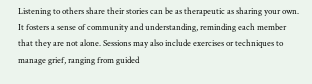Listening to others share their stories can be as therapeutic as sharing your own. It fosters a sense of community and understanding, reminding each member that they are not alone. Sessions may also include exercises or techniques to manage grief, ranging from guided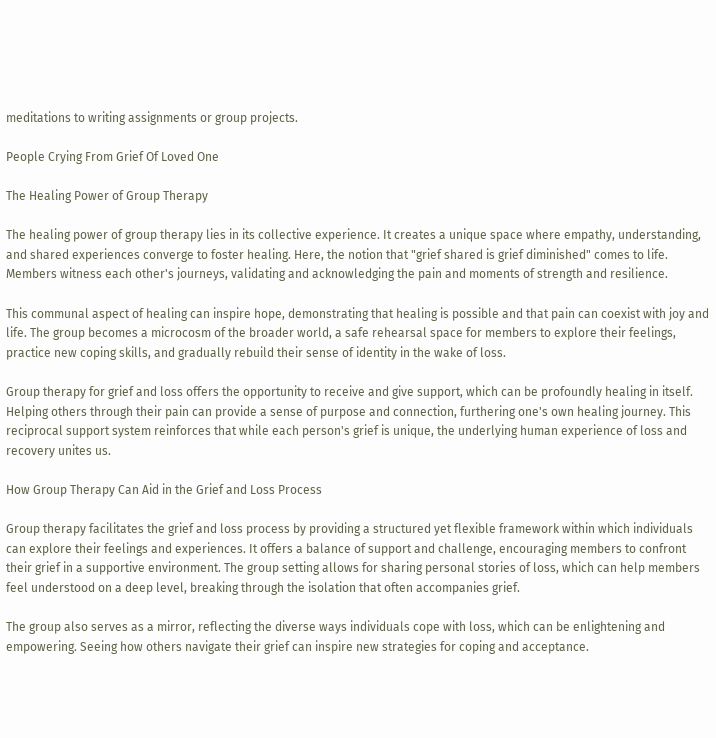meditations to writing assignments or group projects.

People Crying From Grief Of Loved One

The Healing Power of Group Therapy

The healing power of group therapy lies in its collective experience. It creates a unique space where empathy, understanding, and shared experiences converge to foster healing. Here, the notion that "grief shared is grief diminished" comes to life. Members witness each other's journeys, validating and acknowledging the pain and moments of strength and resilience.

This communal aspect of healing can inspire hope, demonstrating that healing is possible and that pain can coexist with joy and life. The group becomes a microcosm of the broader world, a safe rehearsal space for members to explore their feelings, practice new coping skills, and gradually rebuild their sense of identity in the wake of loss.

Group therapy for grief and loss offers the opportunity to receive and give support, which can be profoundly healing in itself. Helping others through their pain can provide a sense of purpose and connection, furthering one's own healing journey. This reciprocal support system reinforces that while each person's grief is unique, the underlying human experience of loss and recovery unites us.

How Group Therapy Can Aid in the Grief and Loss Process

Group therapy facilitates the grief and loss process by providing a structured yet flexible framework within which individuals can explore their feelings and experiences. It offers a balance of support and challenge, encouraging members to confront their grief in a supportive environment. The group setting allows for sharing personal stories of loss, which can help members feel understood on a deep level, breaking through the isolation that often accompanies grief.

The group also serves as a mirror, reflecting the diverse ways individuals cope with loss, which can be enlightening and empowering. Seeing how others navigate their grief can inspire new strategies for coping and acceptance.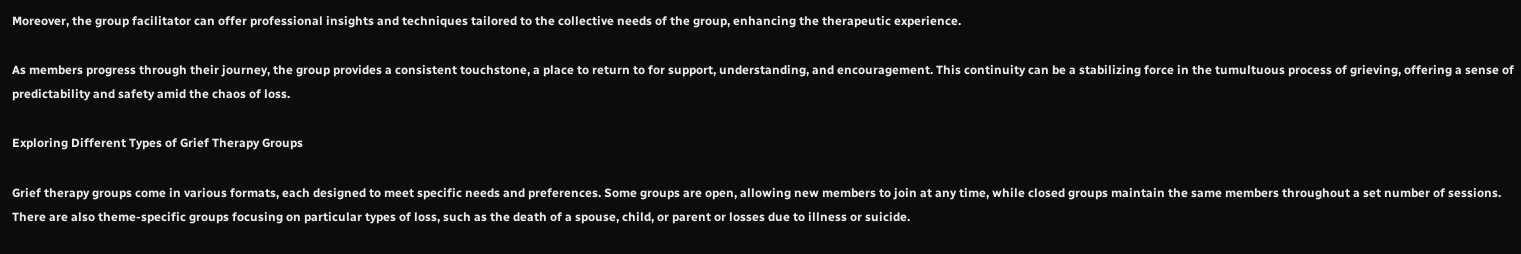Moreover, the group facilitator can offer professional insights and techniques tailored to the collective needs of the group, enhancing the therapeutic experience.

As members progress through their journey, the group provides a consistent touchstone, a place to return to for support, understanding, and encouragement. This continuity can be a stabilizing force in the tumultuous process of grieving, offering a sense of predictability and safety amid the chaos of loss.

Exploring Different Types of Grief Therapy Groups

Grief therapy groups come in various formats, each designed to meet specific needs and preferences. Some groups are open, allowing new members to join at any time, while closed groups maintain the same members throughout a set number of sessions. There are also theme-specific groups focusing on particular types of loss, such as the death of a spouse, child, or parent or losses due to illness or suicide.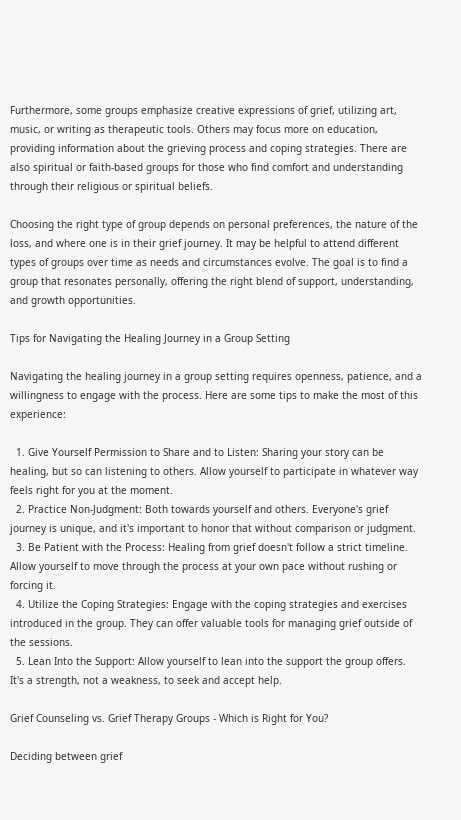Furthermore, some groups emphasize creative expressions of grief, utilizing art, music, or writing as therapeutic tools. Others may focus more on education, providing information about the grieving process and coping strategies. There are also spiritual or faith-based groups for those who find comfort and understanding through their religious or spiritual beliefs.

Choosing the right type of group depends on personal preferences, the nature of the loss, and where one is in their grief journey. It may be helpful to attend different types of groups over time as needs and circumstances evolve. The goal is to find a group that resonates personally, offering the right blend of support, understanding, and growth opportunities.

Tips for Navigating the Healing Journey in a Group Setting

Navigating the healing journey in a group setting requires openness, patience, and a willingness to engage with the process. Here are some tips to make the most of this experience:

  1. Give Yourself Permission to Share and to Listen: Sharing your story can be healing, but so can listening to others. Allow yourself to participate in whatever way feels right for you at the moment.
  2. Practice Non-Judgment: Both towards yourself and others. Everyone's grief journey is unique, and it's important to honor that without comparison or judgment.
  3. Be Patient with the Process: Healing from grief doesn't follow a strict timeline. Allow yourself to move through the process at your own pace without rushing or forcing it.
  4. Utilize the Coping Strategies: Engage with the coping strategies and exercises introduced in the group. They can offer valuable tools for managing grief outside of the sessions.
  5. Lean Into the Support: Allow yourself to lean into the support the group offers. It's a strength, not a weakness, to seek and accept help.

Grief Counseling vs. Grief Therapy Groups - Which is Right for You?

Deciding between grief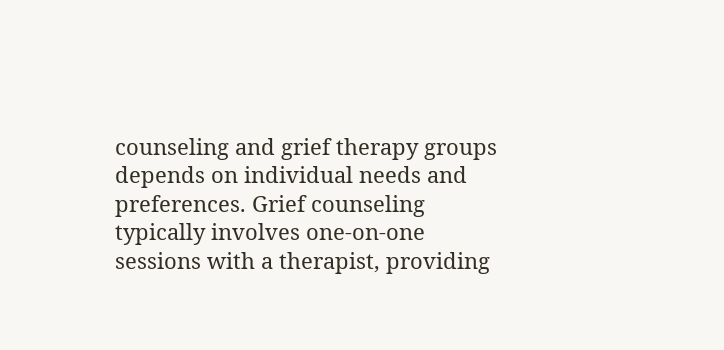counseling and grief therapy groups depends on individual needs and preferences. Grief counseling typically involves one-on-one sessions with a therapist, providing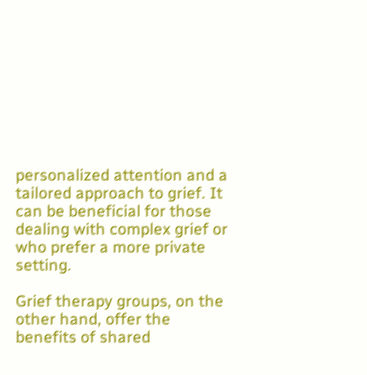personalized attention and a tailored approach to grief. It can be beneficial for those dealing with complex grief or who prefer a more private setting.

Grief therapy groups, on the other hand, offer the benefits of shared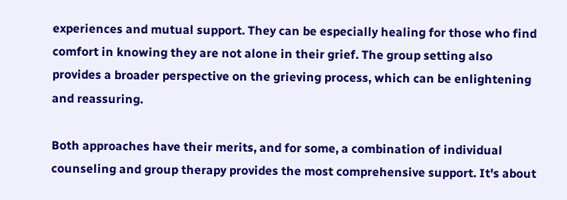experiences and mutual support. They can be especially healing for those who find comfort in knowing they are not alone in their grief. The group setting also provides a broader perspective on the grieving process, which can be enlightening and reassuring.

Both approaches have their merits, and for some, a combination of individual counseling and group therapy provides the most comprehensive support. It's about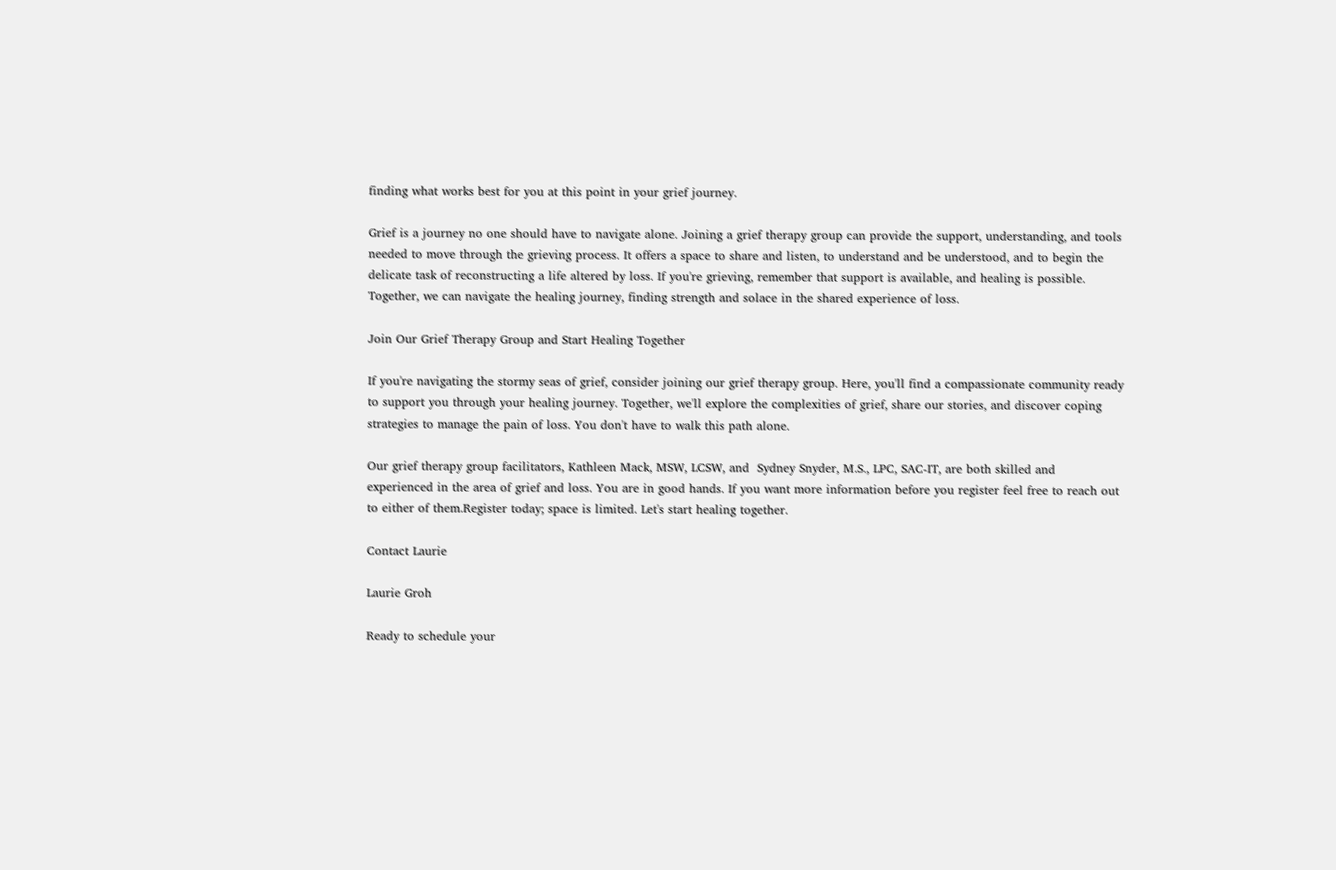finding what works best for you at this point in your grief journey.

Grief is a journey no one should have to navigate alone. Joining a grief therapy group can provide the support, understanding, and tools needed to move through the grieving process. It offers a space to share and listen, to understand and be understood, and to begin the delicate task of reconstructing a life altered by loss. If you're grieving, remember that support is available, and healing is possible. Together, we can navigate the healing journey, finding strength and solace in the shared experience of loss.

Join Our Grief Therapy Group and Start Healing Together

If you're navigating the stormy seas of grief, consider joining our grief therapy group. Here, you'll find a compassionate community ready to support you through your healing journey. Together, we'll explore the complexities of grief, share our stories, and discover coping strategies to manage the pain of loss. You don't have to walk this path alone.

Our grief therapy group facilitators, Kathleen Mack, MSW, LCSW, and  Sydney Snyder, M.S., LPC, SAC-IT, are both skilled and experienced in the area of grief and loss. You are in good hands. If you want more information before you register feel free to reach out to either of them.Register today; space is limited. Let's start healing together.

Contact Laurie

Laurie Groh

Ready to schedule your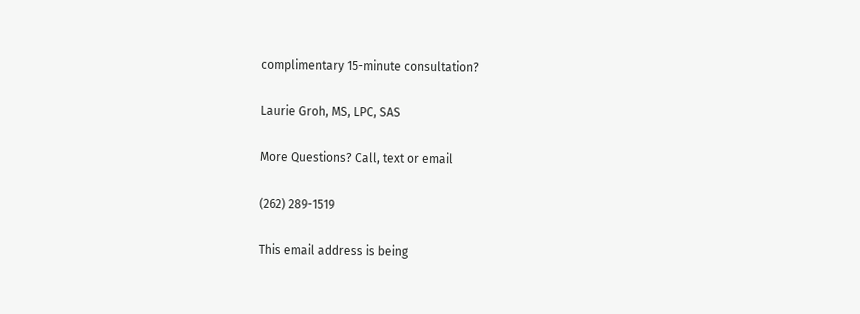complimentary 15-minute consultation?

Laurie Groh, MS, LPC, SAS

More Questions? Call, text or email

(262) 289-1519

This email address is being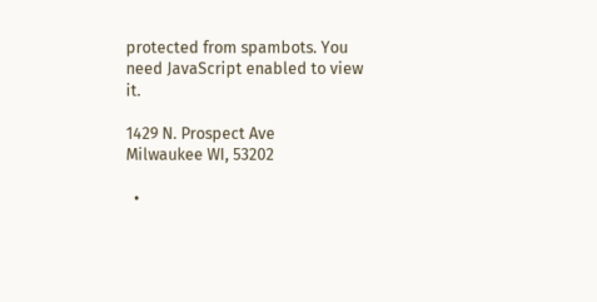protected from spambots. You need JavaScript enabled to view it.

1429 N. Prospect Ave
Milwaukee WI, 53202

  •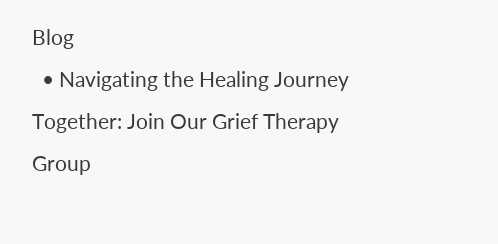Blog
  • Navigating the Healing Journey Together: Join Our Grief Therapy Group